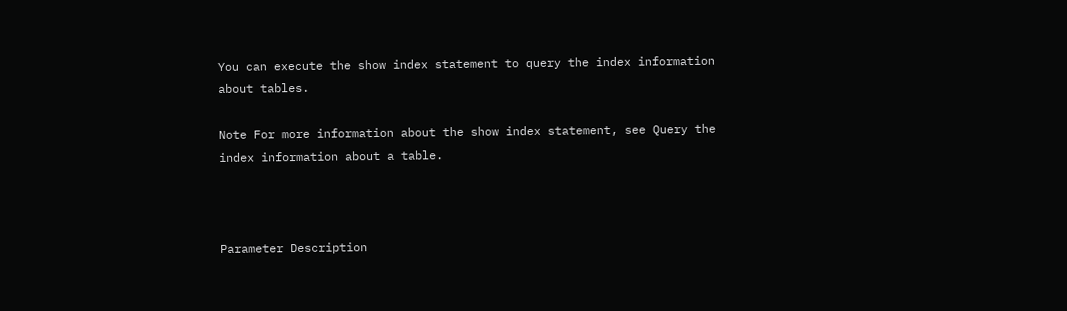You can execute the show index statement to query the index information about tables.

Note For more information about the show index statement, see Query the index information about a table.



Parameter Description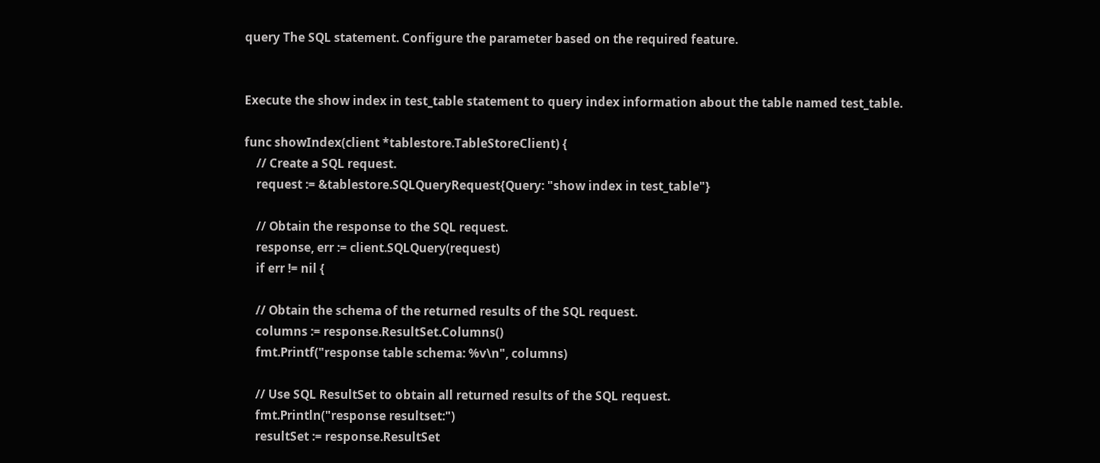query The SQL statement. Configure the parameter based on the required feature.


Execute the show index in test_table statement to query index information about the table named test_table.

func showIndex(client *tablestore.TableStoreClient) {
    // Create a SQL request.
    request := &tablestore.SQLQueryRequest{Query: "show index in test_table"}

    // Obtain the response to the SQL request.
    response, err := client.SQLQuery(request)
    if err != nil {

    // Obtain the schema of the returned results of the SQL request.
    columns := response.ResultSet.Columns()
    fmt.Printf("response table schema: %v\n", columns)

    // Use SQL ResultSet to obtain all returned results of the SQL request.
    fmt.Println("response resultset:")
    resultSet := response.ResultSet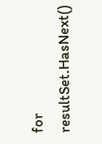for resultSet.HasNext()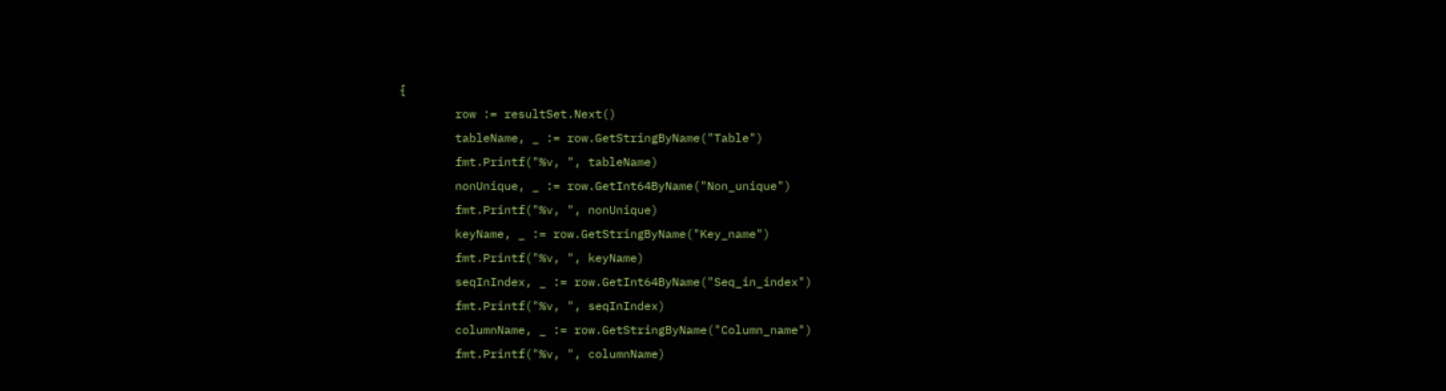{
        row := resultSet.Next()
        tableName, _ := row.GetStringByName("Table")
        fmt.Printf("%v, ", tableName)
        nonUnique, _ := row.GetInt64ByName("Non_unique")
        fmt.Printf("%v, ", nonUnique)
        keyName, _ := row.GetStringByName("Key_name")
        fmt.Printf("%v, ", keyName)
        seqInIndex, _ := row.GetInt64ByName("Seq_in_index")
        fmt.Printf("%v, ", seqInIndex)
        columnName, _ := row.GetStringByName("Column_name")
        fmt.Printf("%v, ", columnName)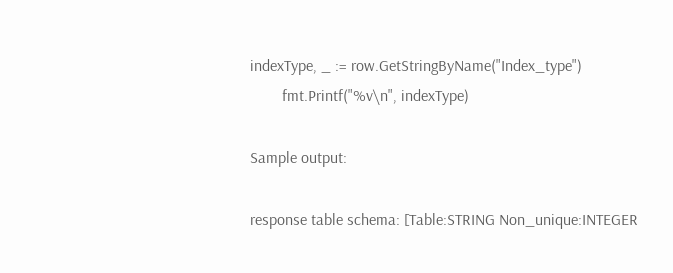indexType, _ := row.GetStringByName("Index_type")
        fmt.Printf("%v\n", indexType)

Sample output:

response table schema: [Table:STRING Non_unique:INTEGER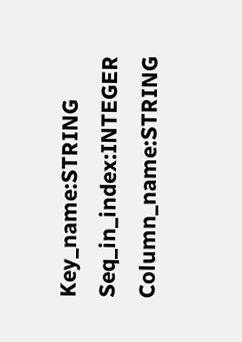Key_name:STRING Seq_in_index:INTEGER Column_name:STRING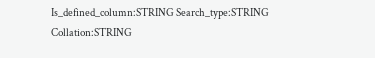Is_defined_column:STRING Search_type:STRING Collation:STRING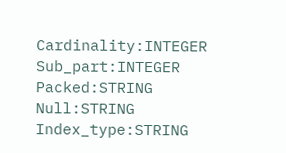Cardinality:INTEGER Sub_part:INTEGER Packed:STRING Null:STRING Index_type:STRING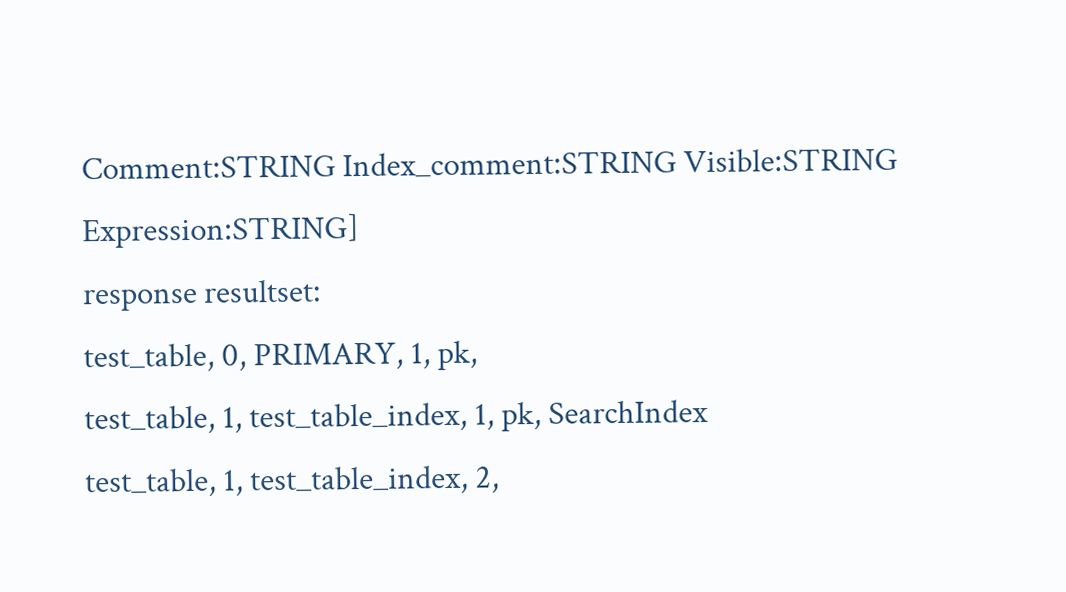Comment:STRING Index_comment:STRING Visible:STRING Expression:STRING]
response resultset:
test_table, 0, PRIMARY, 1, pk,
test_table, 1, test_table_index, 1, pk, SearchIndex
test_table, 1, test_table_index, 2,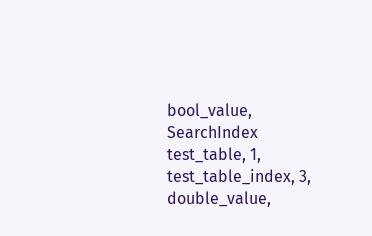bool_value, SearchIndex
test_table, 1, test_table_index, 3, double_value,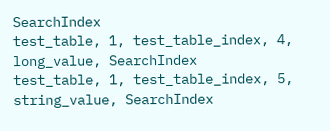SearchIndex
test_table, 1, test_table_index, 4, long_value, SearchIndex
test_table, 1, test_table_index, 5, string_value, SearchIndex